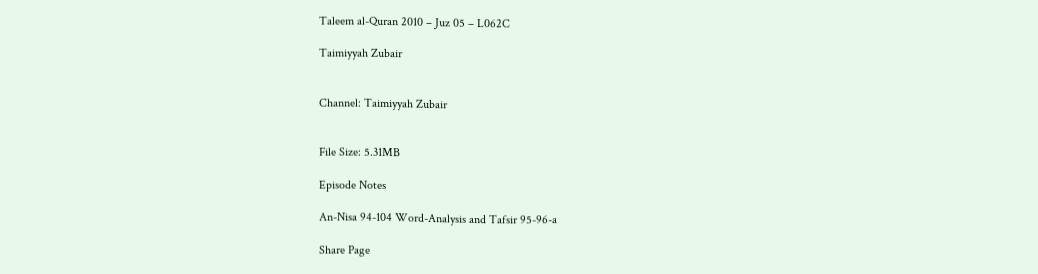Taleem al-Quran 2010 – Juz 05 – L062C

Taimiyyah Zubair


Channel: Taimiyyah Zubair


File Size: 5.31MB

Episode Notes

An-Nisa 94-104 Word-Analysis and Tafsir 95-96-a

Share Page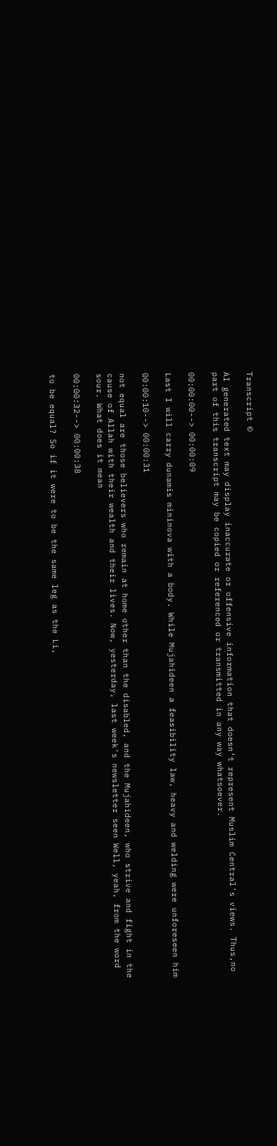Transcript ©

AI generated text may display inaccurate or offensive information that doesn’t represent Muslim Central's views. Thus,no part of this transcript may be copied or referenced or transmitted in any way whatsoever.

00:00:00--> 00:00:09

Last I will carry dunamis mininova with a body. While Mujahideen a feasibility law, heavy and welding were unforeseen him

00:00:10--> 00:00:31

not equal are those believers who remain at home other than the disabled, and the Mujahideen, who strive and fight in the cause of Allah with their wealth and their lives. Now, yesterday, last week's newsletter seen Well, yeah, from the word sour. What does it mean

00:00:32--> 00:00:38

to be equal? So if it were to be the same leg as the Li,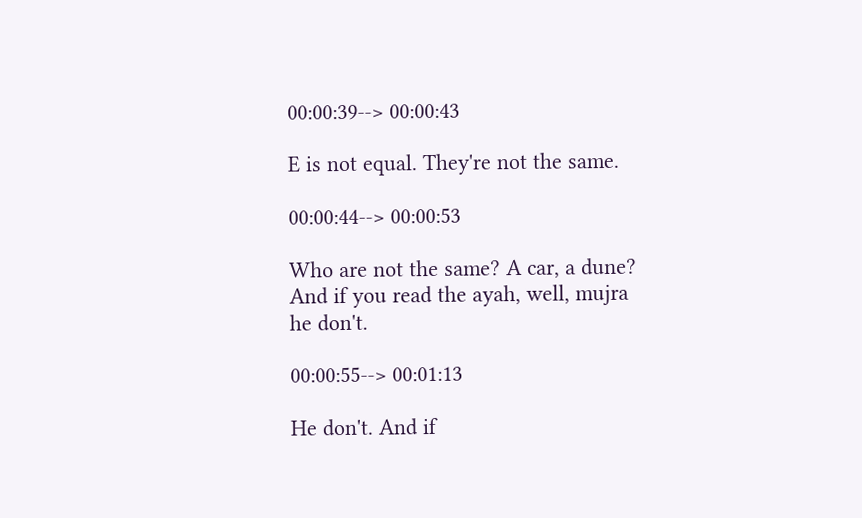00:00:39--> 00:00:43

E is not equal. They're not the same.

00:00:44--> 00:00:53

Who are not the same? A car, a dune? And if you read the ayah, well, mujra he don't.

00:00:55--> 00:01:13

He don't. And if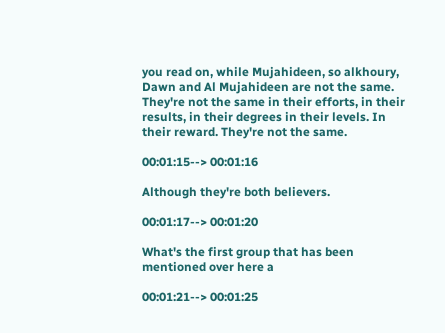you read on, while Mujahideen, so alkhoury, Dawn and Al Mujahideen are not the same. They're not the same in their efforts, in their results, in their degrees in their levels. In their reward. They're not the same.

00:01:15--> 00:01:16

Although they're both believers.

00:01:17--> 00:01:20

What's the first group that has been mentioned over here a

00:01:21--> 00:01:25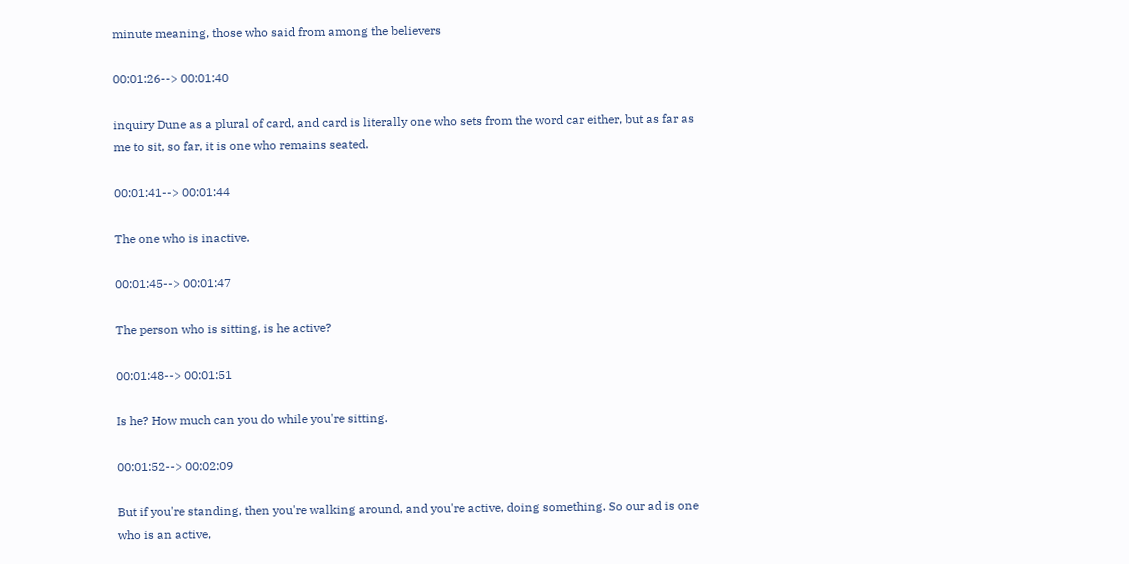minute meaning, those who said from among the believers

00:01:26--> 00:01:40

inquiry Dune as a plural of card, and card is literally one who sets from the word car either, but as far as me to sit, so far, it is one who remains seated.

00:01:41--> 00:01:44

The one who is inactive.

00:01:45--> 00:01:47

The person who is sitting, is he active?

00:01:48--> 00:01:51

Is he? How much can you do while you're sitting.

00:01:52--> 00:02:09

But if you're standing, then you're walking around, and you're active, doing something. So our ad is one who is an active,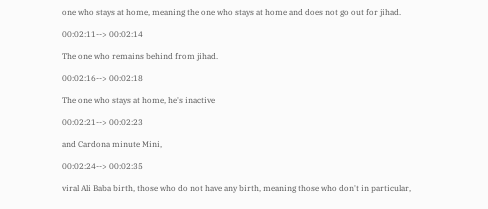one who stays at home, meaning the one who stays at home and does not go out for jihad.

00:02:11--> 00:02:14

The one who remains behind from jihad.

00:02:16--> 00:02:18

The one who stays at home, he's inactive

00:02:21--> 00:02:23

and Cardona minute Mini,

00:02:24--> 00:02:35

viral Ali Baba birth, those who do not have any birth, meaning those who don't in particular,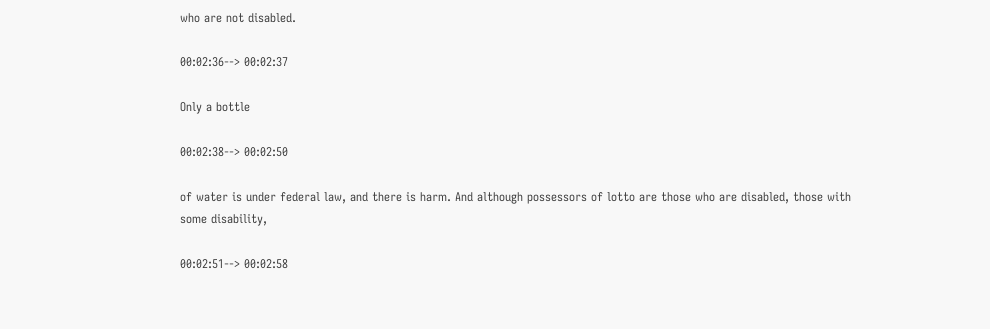who are not disabled.

00:02:36--> 00:02:37

Only a bottle

00:02:38--> 00:02:50

of water is under federal law, and there is harm. And although possessors of lotto are those who are disabled, those with some disability,

00:02:51--> 00:02:58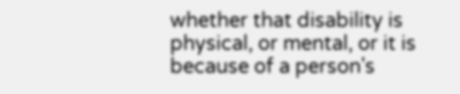whether that disability is physical, or mental, or it is because of a person's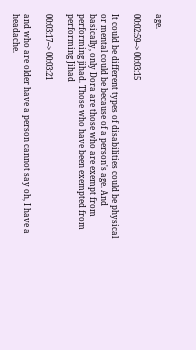age.

00:02:59--> 00:03:15

It could be different types of disabilities could be physical or mental could be because of a person's age. And basically, only Dora are those who are exempt from performing jihad. Those who have been exempted from performing Jihad

00:03:17--> 00:03:21

and who are older have a person cannot say oh, I have a headache.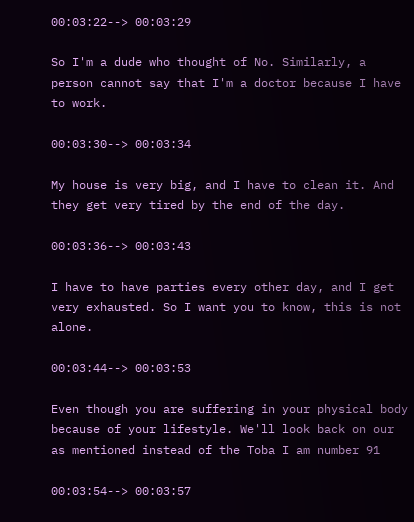00:03:22--> 00:03:29

So I'm a dude who thought of No. Similarly, a person cannot say that I'm a doctor because I have to work.

00:03:30--> 00:03:34

My house is very big, and I have to clean it. And they get very tired by the end of the day.

00:03:36--> 00:03:43

I have to have parties every other day, and I get very exhausted. So I want you to know, this is not alone.

00:03:44--> 00:03:53

Even though you are suffering in your physical body because of your lifestyle. We'll look back on our as mentioned instead of the Toba I am number 91

00:03:54--> 00:03:57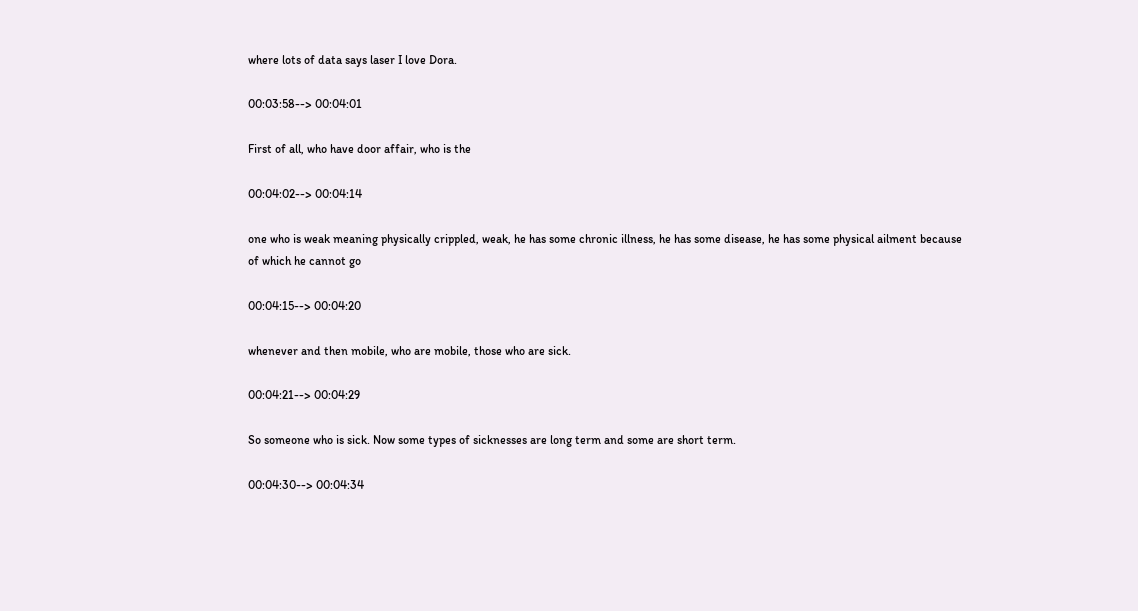where lots of data says laser I love Dora.

00:03:58--> 00:04:01

First of all, who have door affair, who is the

00:04:02--> 00:04:14

one who is weak meaning physically crippled, weak, he has some chronic illness, he has some disease, he has some physical ailment because of which he cannot go

00:04:15--> 00:04:20

whenever and then mobile, who are mobile, those who are sick.

00:04:21--> 00:04:29

So someone who is sick. Now some types of sicknesses are long term and some are short term.

00:04:30--> 00:04:34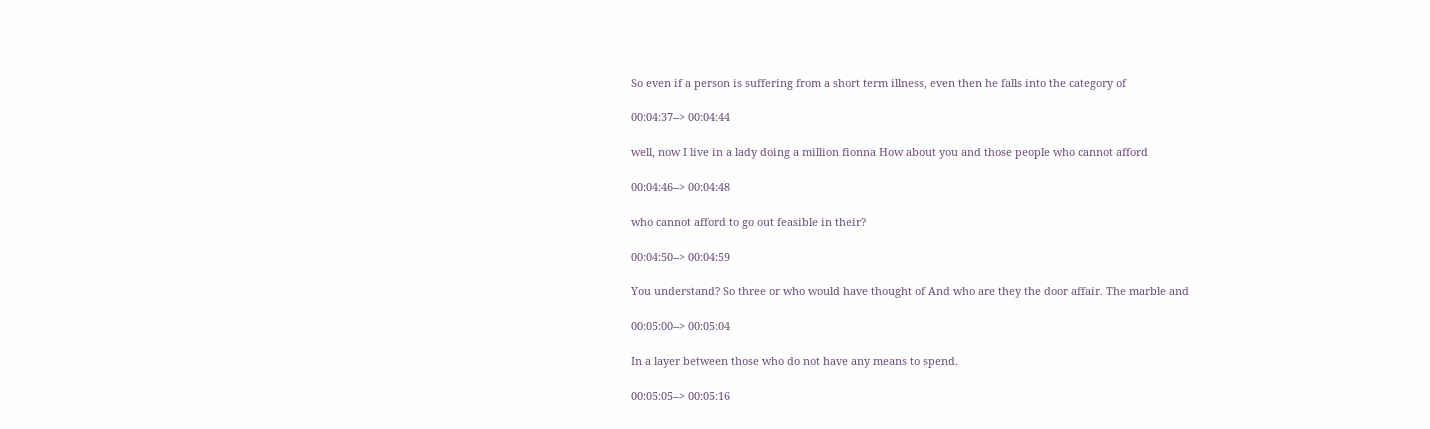So even if a person is suffering from a short term illness, even then he falls into the category of

00:04:37--> 00:04:44

well, now I live in a lady doing a million fionna How about you and those people who cannot afford

00:04:46--> 00:04:48

who cannot afford to go out feasible in their?

00:04:50--> 00:04:59

You understand? So three or who would have thought of And who are they the door affair. The marble and

00:05:00--> 00:05:04

In a layer between those who do not have any means to spend.

00:05:05--> 00:05:16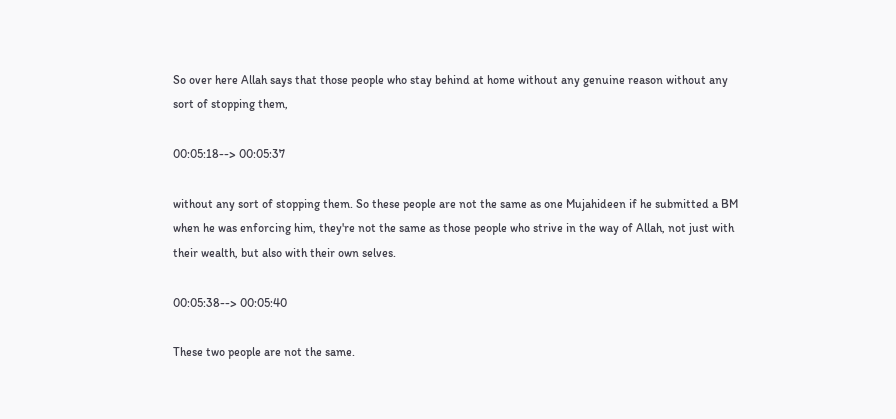So over here Allah says that those people who stay behind at home without any genuine reason without any sort of stopping them,

00:05:18--> 00:05:37

without any sort of stopping them. So these people are not the same as one Mujahideen if he submitted a BM when he was enforcing him, they're not the same as those people who strive in the way of Allah, not just with their wealth, but also with their own selves.

00:05:38--> 00:05:40

These two people are not the same.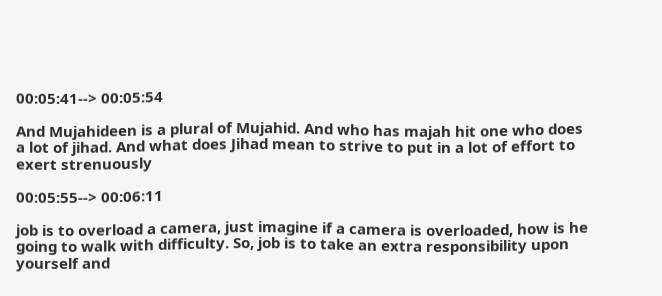00:05:41--> 00:05:54

And Mujahideen is a plural of Mujahid. And who has majah hit one who does a lot of jihad. And what does Jihad mean to strive to put in a lot of effort to exert strenuously

00:05:55--> 00:06:11

job is to overload a camera, just imagine if a camera is overloaded, how is he going to walk with difficulty. So, job is to take an extra responsibility upon yourself and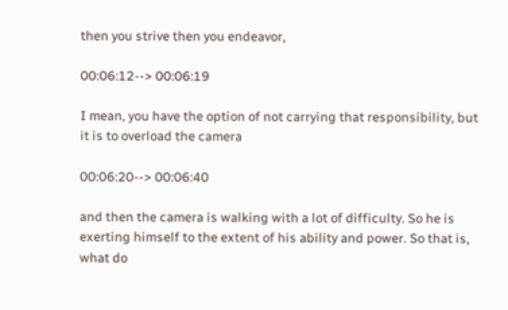then you strive then you endeavor,

00:06:12--> 00:06:19

I mean, you have the option of not carrying that responsibility, but it is to overload the camera

00:06:20--> 00:06:40

and then the camera is walking with a lot of difficulty. So he is exerting himself to the extent of his ability and power. So that is, what do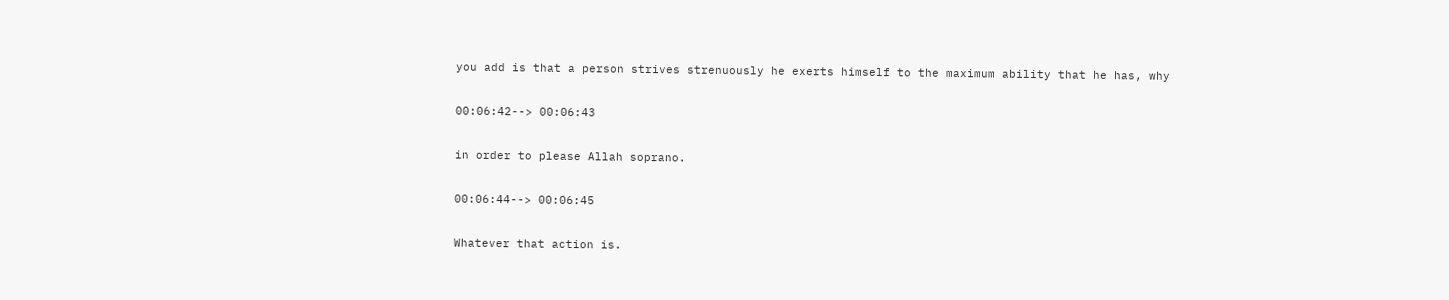you add is that a person strives strenuously he exerts himself to the maximum ability that he has, why

00:06:42--> 00:06:43

in order to please Allah soprano.

00:06:44--> 00:06:45

Whatever that action is.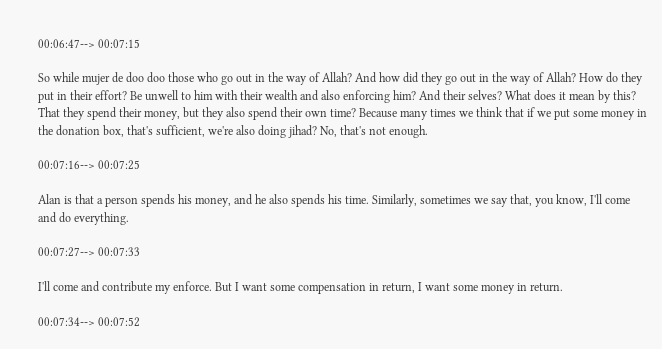00:06:47--> 00:07:15

So while mujer de doo doo those who go out in the way of Allah? And how did they go out in the way of Allah? How do they put in their effort? Be unwell to him with their wealth and also enforcing him? And their selves? What does it mean by this? That they spend their money, but they also spend their own time? Because many times we think that if we put some money in the donation box, that's sufficient, we're also doing jihad? No, that's not enough.

00:07:16--> 00:07:25

Alan is that a person spends his money, and he also spends his time. Similarly, sometimes we say that, you know, I'll come and do everything.

00:07:27--> 00:07:33

I'll come and contribute my enforce. But I want some compensation in return, I want some money in return.

00:07:34--> 00:07:52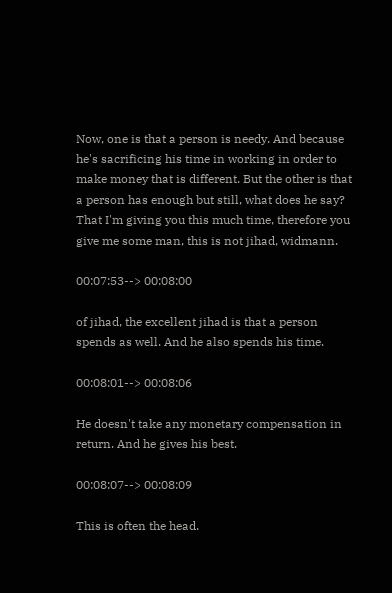Now, one is that a person is needy. And because he's sacrificing his time in working in order to make money that is different. But the other is that a person has enough but still, what does he say? That I'm giving you this much time, therefore you give me some man, this is not jihad, widmann.

00:07:53--> 00:08:00

of jihad, the excellent jihad is that a person spends as well. And he also spends his time.

00:08:01--> 00:08:06

He doesn't take any monetary compensation in return. And he gives his best.

00:08:07--> 00:08:09

This is often the head.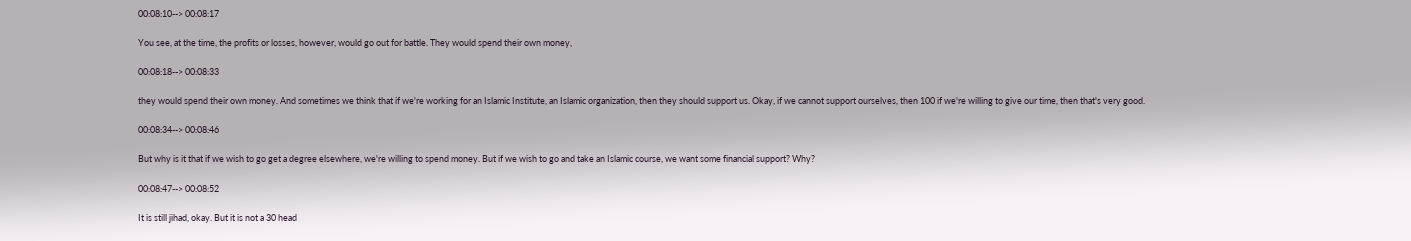00:08:10--> 00:08:17

You see, at the time, the profits or losses, however, would go out for battle. They would spend their own money,

00:08:18--> 00:08:33

they would spend their own money. And sometimes we think that if we're working for an Islamic Institute, an Islamic organization, then they should support us. Okay, if we cannot support ourselves, then 100 if we're willing to give our time, then that's very good.

00:08:34--> 00:08:46

But why is it that if we wish to go get a degree elsewhere, we're willing to spend money. But if we wish to go and take an Islamic course, we want some financial support? Why?

00:08:47--> 00:08:52

It is still jihad, okay. But it is not a 30 head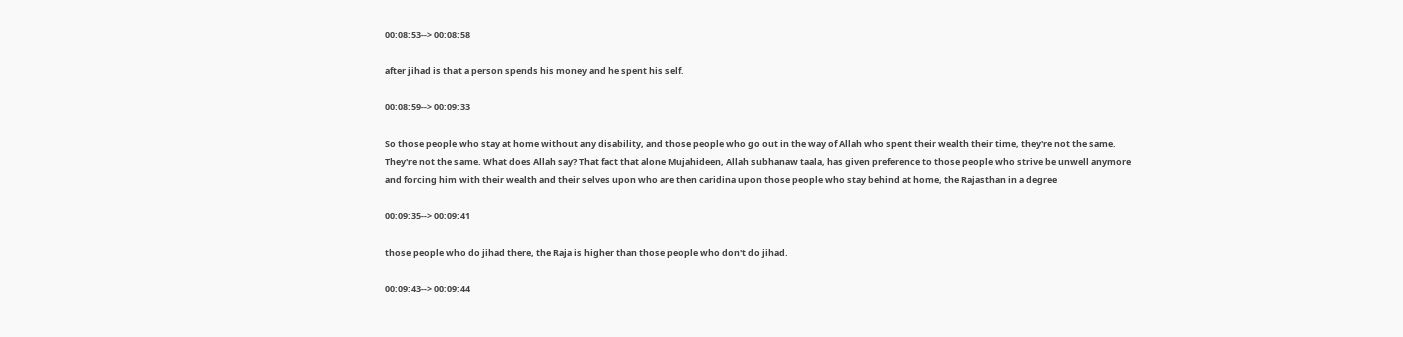00:08:53--> 00:08:58

after jihad is that a person spends his money and he spent his self.

00:08:59--> 00:09:33

So those people who stay at home without any disability, and those people who go out in the way of Allah who spent their wealth their time, they're not the same. They're not the same. What does Allah say? That fact that alone Mujahideen, Allah subhanaw taala, has given preference to those people who strive be unwell anymore and forcing him with their wealth and their selves upon who are then caridina upon those people who stay behind at home, the Rajasthan in a degree

00:09:35--> 00:09:41

those people who do jihad there, the Raja is higher than those people who don't do jihad.

00:09:43--> 00:09:44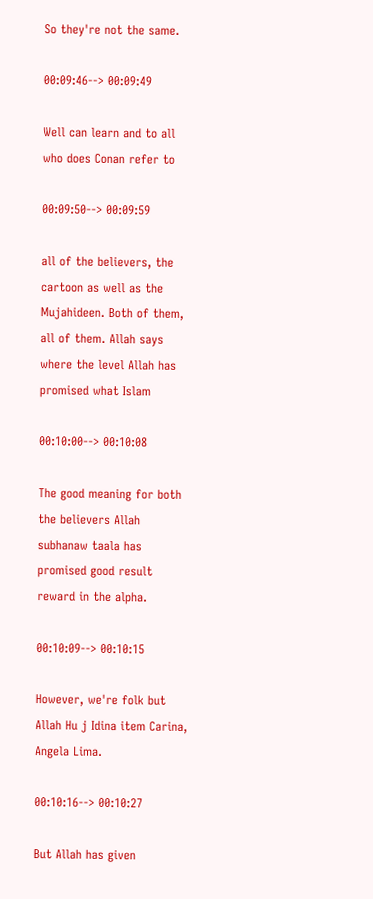So they're not the same.

00:09:46--> 00:09:49

Well can learn and to all who does Conan refer to

00:09:50--> 00:09:59

all of the believers, the cartoon as well as the Mujahideen. Both of them, all of them. Allah says where the level Allah has promised what Islam

00:10:00--> 00:10:08

The good meaning for both the believers Allah subhanaw taala has promised good result reward in the alpha.

00:10:09--> 00:10:15

However, we're folk but Allah Hu j Idina item Carina, Angela Lima.

00:10:16--> 00:10:27

But Allah has given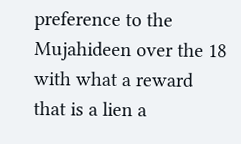preference to the Mujahideen over the 18 with what a reward that is a lien a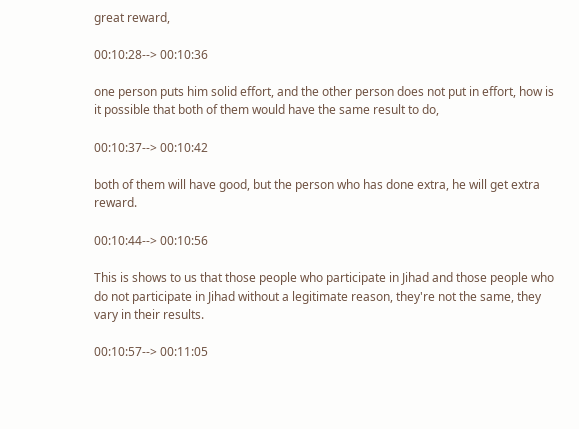great reward,

00:10:28--> 00:10:36

one person puts him solid effort, and the other person does not put in effort, how is it possible that both of them would have the same result to do,

00:10:37--> 00:10:42

both of them will have good, but the person who has done extra, he will get extra reward.

00:10:44--> 00:10:56

This is shows to us that those people who participate in Jihad and those people who do not participate in Jihad without a legitimate reason, they're not the same, they vary in their results.

00:10:57--> 00:11:05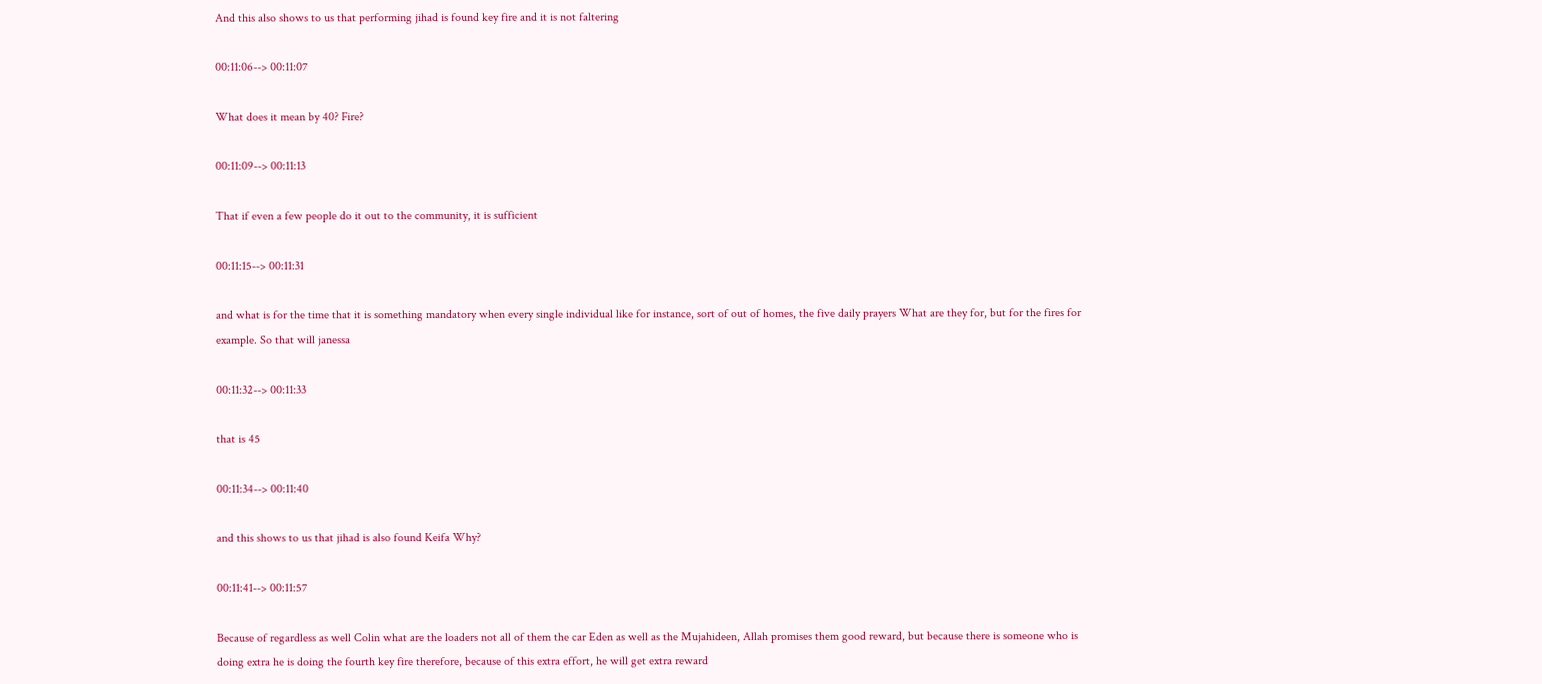And this also shows to us that performing jihad is found key fire and it is not faltering

00:11:06--> 00:11:07

What does it mean by 40? Fire?

00:11:09--> 00:11:13

That if even a few people do it out to the community, it is sufficient

00:11:15--> 00:11:31

and what is for the time that it is something mandatory when every single individual like for instance, sort of out of homes, the five daily prayers What are they for, but for the fires for example. So that will janessa

00:11:32--> 00:11:33

that is 45

00:11:34--> 00:11:40

and this shows to us that jihad is also found Keifa Why?

00:11:41--> 00:11:57

Because of regardless as well Colin what are the loaders not all of them the car Eden as well as the Mujahideen, Allah promises them good reward, but because there is someone who is doing extra he is doing the fourth key fire therefore, because of this extra effort, he will get extra reward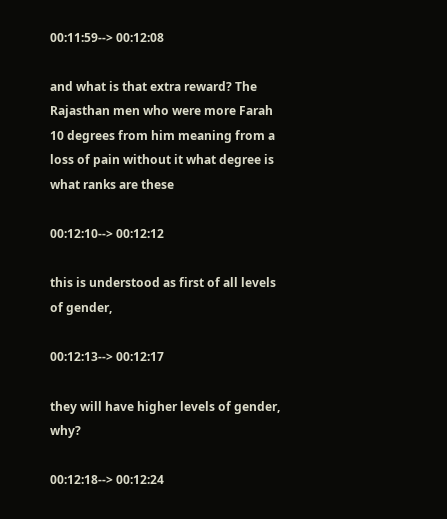00:11:59--> 00:12:08

and what is that extra reward? The Rajasthan men who were more Farah 10 degrees from him meaning from a loss of pain without it what degree is what ranks are these

00:12:10--> 00:12:12

this is understood as first of all levels of gender,

00:12:13--> 00:12:17

they will have higher levels of gender, why?

00:12:18--> 00:12:24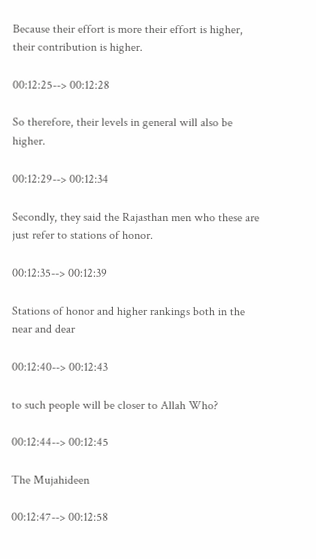Because their effort is more their effort is higher, their contribution is higher.

00:12:25--> 00:12:28

So therefore, their levels in general will also be higher.

00:12:29--> 00:12:34

Secondly, they said the Rajasthan men who these are just refer to stations of honor.

00:12:35--> 00:12:39

Stations of honor and higher rankings both in the near and dear

00:12:40--> 00:12:43

to such people will be closer to Allah Who?

00:12:44--> 00:12:45

The Mujahideen

00:12:47--> 00:12:58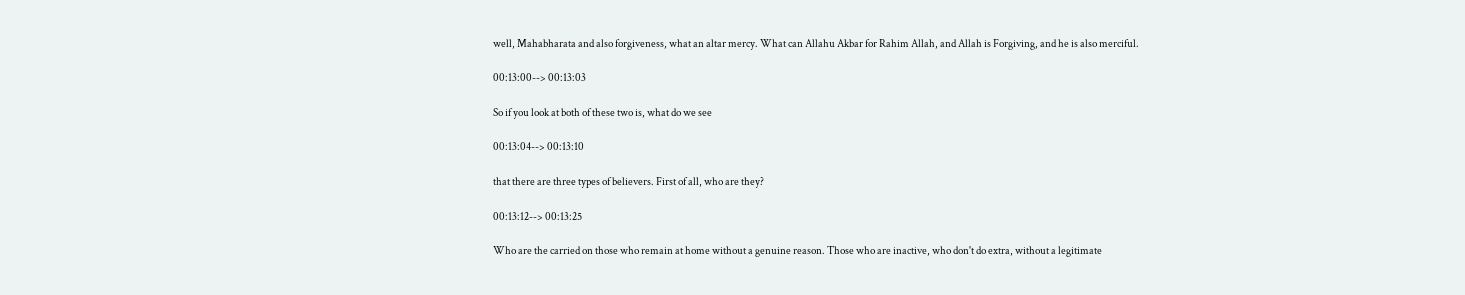well, Mahabharata and also forgiveness, what an altar mercy. What can Allahu Akbar for Rahim Allah, and Allah is Forgiving, and he is also merciful.

00:13:00--> 00:13:03

So if you look at both of these two is, what do we see

00:13:04--> 00:13:10

that there are three types of believers. First of all, who are they?

00:13:12--> 00:13:25

Who are the carried on those who remain at home without a genuine reason. Those who are inactive, who don't do extra, without a legitimate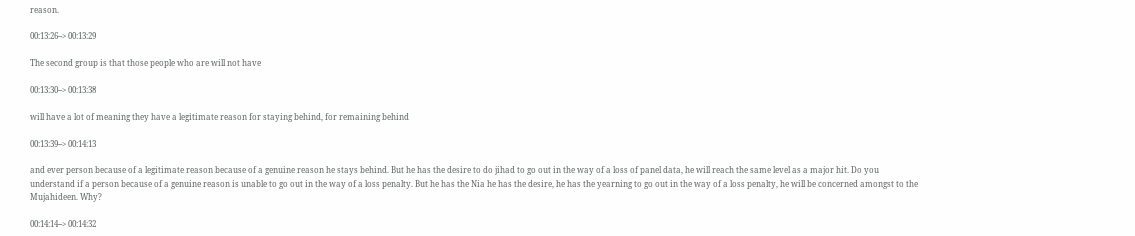reason.

00:13:26--> 00:13:29

The second group is that those people who are will not have

00:13:30--> 00:13:38

will have a lot of meaning they have a legitimate reason for staying behind, for remaining behind

00:13:39--> 00:14:13

and ever person because of a legitimate reason because of a genuine reason he stays behind. But he has the desire to do jihad to go out in the way of a loss of panel data, he will reach the same level as a major hit. Do you understand if a person because of a genuine reason is unable to go out in the way of a loss penalty. But he has the Nia he has the desire, he has the yearning to go out in the way of a loss penalty, he will be concerned amongst to the Mujahideen. Why?

00:14:14--> 00:14:32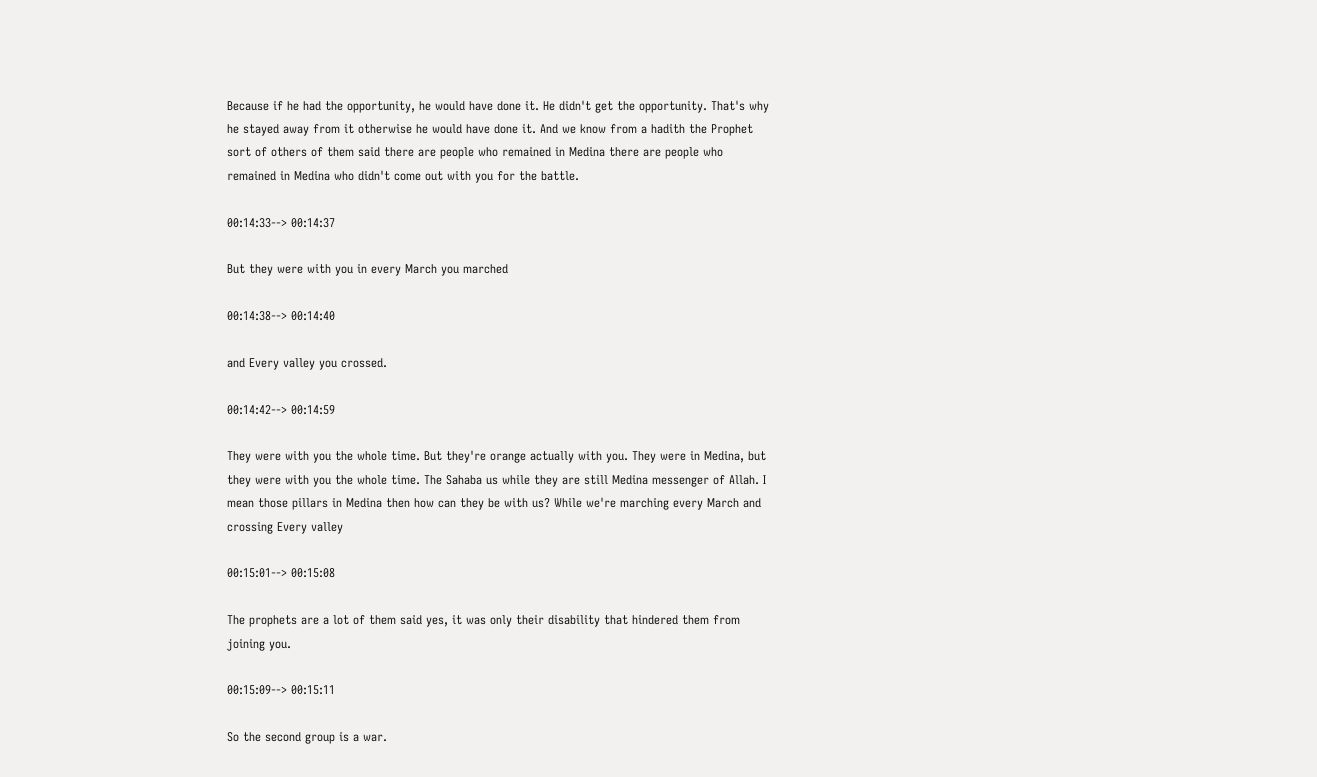Because if he had the opportunity, he would have done it. He didn't get the opportunity. That's why he stayed away from it otherwise he would have done it. And we know from a hadith the Prophet sort of others of them said there are people who remained in Medina there are people who remained in Medina who didn't come out with you for the battle.

00:14:33--> 00:14:37

But they were with you in every March you marched

00:14:38--> 00:14:40

and Every valley you crossed.

00:14:42--> 00:14:59

They were with you the whole time. But they're orange actually with you. They were in Medina, but they were with you the whole time. The Sahaba us while they are still Medina messenger of Allah. I mean those pillars in Medina then how can they be with us? While we're marching every March and crossing Every valley

00:15:01--> 00:15:08

The prophets are a lot of them said yes, it was only their disability that hindered them from joining you.

00:15:09--> 00:15:11

So the second group is a war.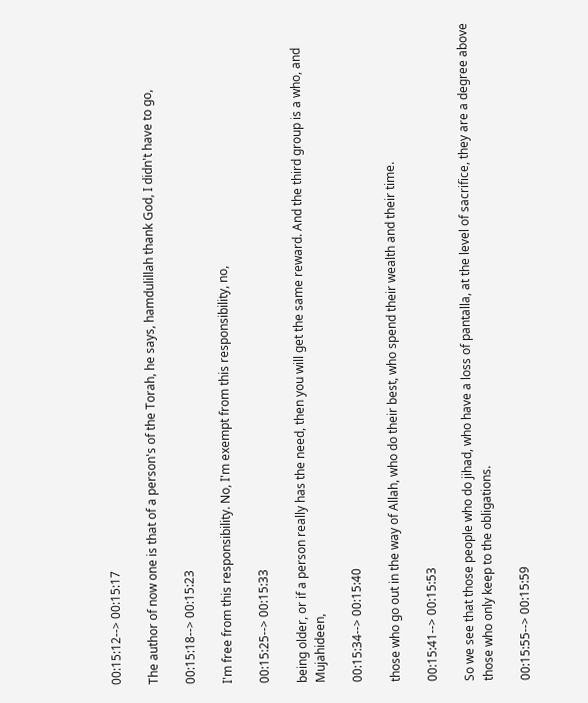00:15:12--> 00:15:17

The author of now one is that of a person's of the Torah, he says, hamdulillah thank God, I didn't have to go,

00:15:18--> 00:15:23

I'm free from this responsibility. No, I'm exempt from this responsibility, no,

00:15:25--> 00:15:33

being older, or if a person really has the need, then you will get the same reward. And the third group is a who, and Mujahideen,

00:15:34--> 00:15:40

those who go out in the way of Allah, who do their best, who spend their wealth and their time.

00:15:41--> 00:15:53

So we see that those people who do jihad, who have a loss of pantalla, at the level of sacrifice, they are a degree above those who only keep to the obligations.

00:15:55--> 00:15:59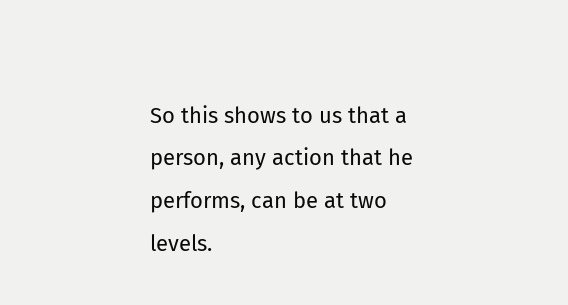So this shows to us that a person, any action that he performs, can be at two levels.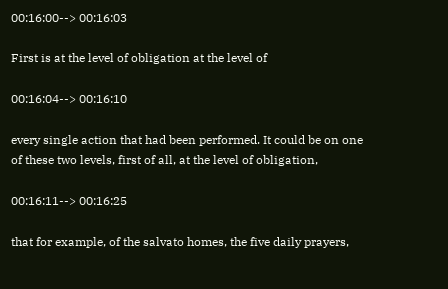00:16:00--> 00:16:03

First is at the level of obligation at the level of

00:16:04--> 00:16:10

every single action that had been performed. It could be on one of these two levels, first of all, at the level of obligation,

00:16:11--> 00:16:25

that for example, of the salvato homes, the five daily prayers,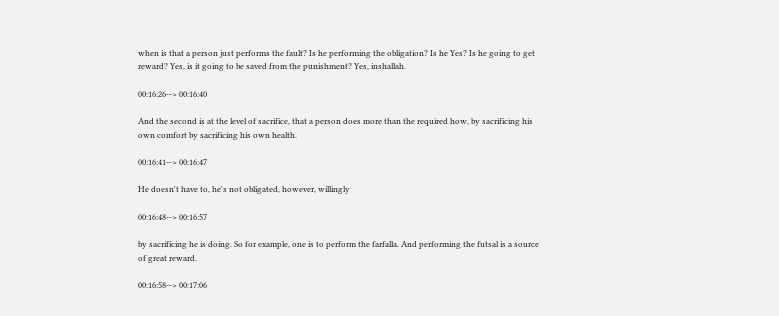when is that a person just performs the fault? Is he performing the obligation? Is he Yes? Is he going to get reward? Yes, is it going to be saved from the punishment? Yes, inshallah.

00:16:26--> 00:16:40

And the second is at the level of sacrifice, that a person does more than the required how, by sacrificing his own comfort by sacrificing his own health.

00:16:41--> 00:16:47

He doesn't have to, he's not obligated, however, willingly

00:16:48--> 00:16:57

by sacrificing he is doing. So for example, one is to perform the farfalla. And performing the futsal is a source of great reward.

00:16:58--> 00:17:06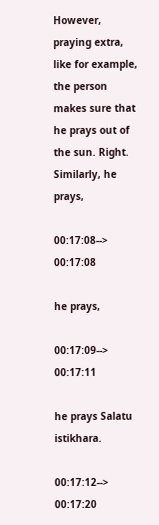However, praying extra, like for example, the person makes sure that he prays out of the sun. Right. Similarly, he prays,

00:17:08--> 00:17:08

he prays,

00:17:09--> 00:17:11

he prays Salatu istikhara.

00:17:12--> 00:17:20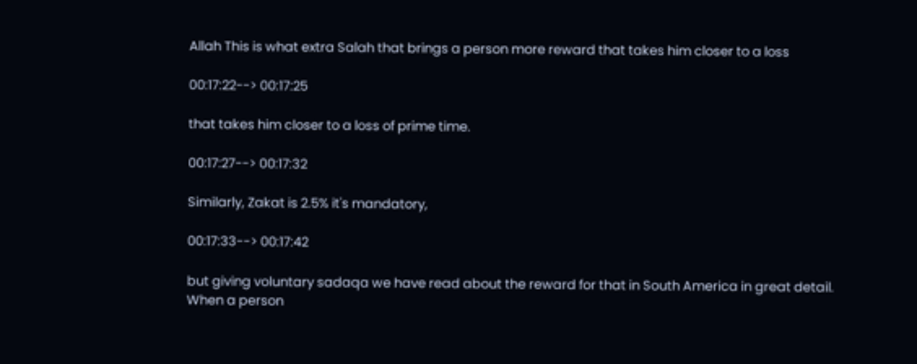Allah This is what extra Salah that brings a person more reward that takes him closer to a loss

00:17:22--> 00:17:25

that takes him closer to a loss of prime time.

00:17:27--> 00:17:32

Similarly, Zakat is 2.5% it's mandatory,

00:17:33--> 00:17:42

but giving voluntary sadaqa we have read about the reward for that in South America in great detail. When a person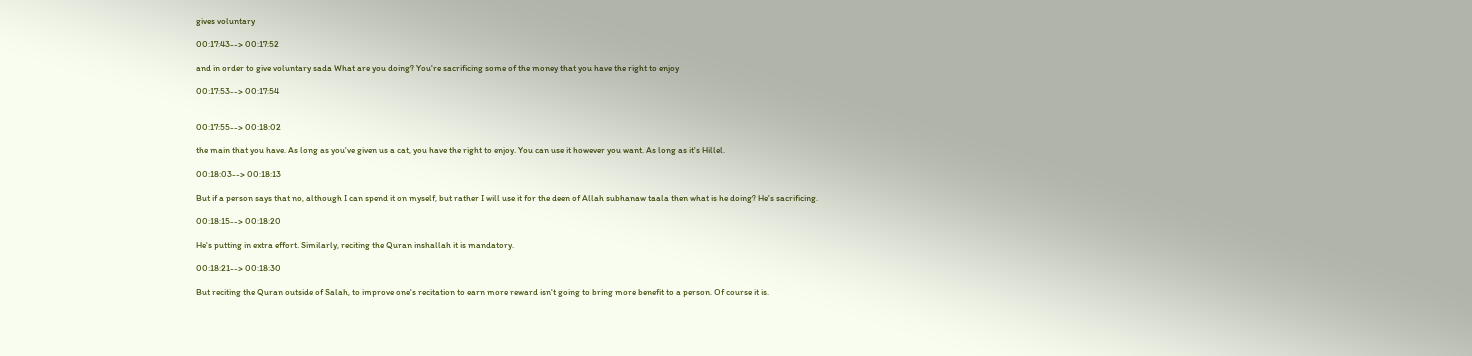gives voluntary

00:17:43--> 00:17:52

and in order to give voluntary sada What are you doing? You're sacrificing some of the money that you have the right to enjoy

00:17:53--> 00:17:54


00:17:55--> 00:18:02

the main that you have. As long as you've given us a cat, you have the right to enjoy. You can use it however you want. As long as it's Hillel.

00:18:03--> 00:18:13

But if a person says that no, although I can spend it on myself, but rather I will use it for the deen of Allah subhanaw taala then what is he doing? He's sacrificing.

00:18:15--> 00:18:20

He's putting in extra effort. Similarly, reciting the Quran inshallah it is mandatory.

00:18:21--> 00:18:30

But reciting the Quran outside of Salah, to improve one's recitation to earn more reward isn't going to bring more benefit to a person. Of course it is.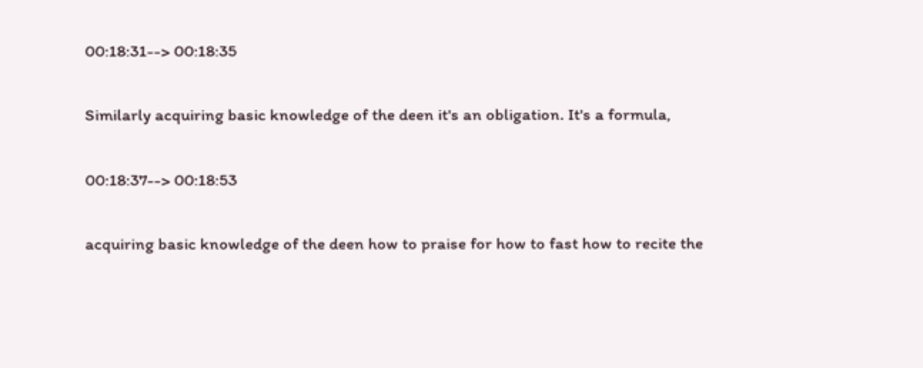00:18:31--> 00:18:35

Similarly acquiring basic knowledge of the deen it's an obligation. It's a formula,

00:18:37--> 00:18:53

acquiring basic knowledge of the deen how to praise for how to fast how to recite the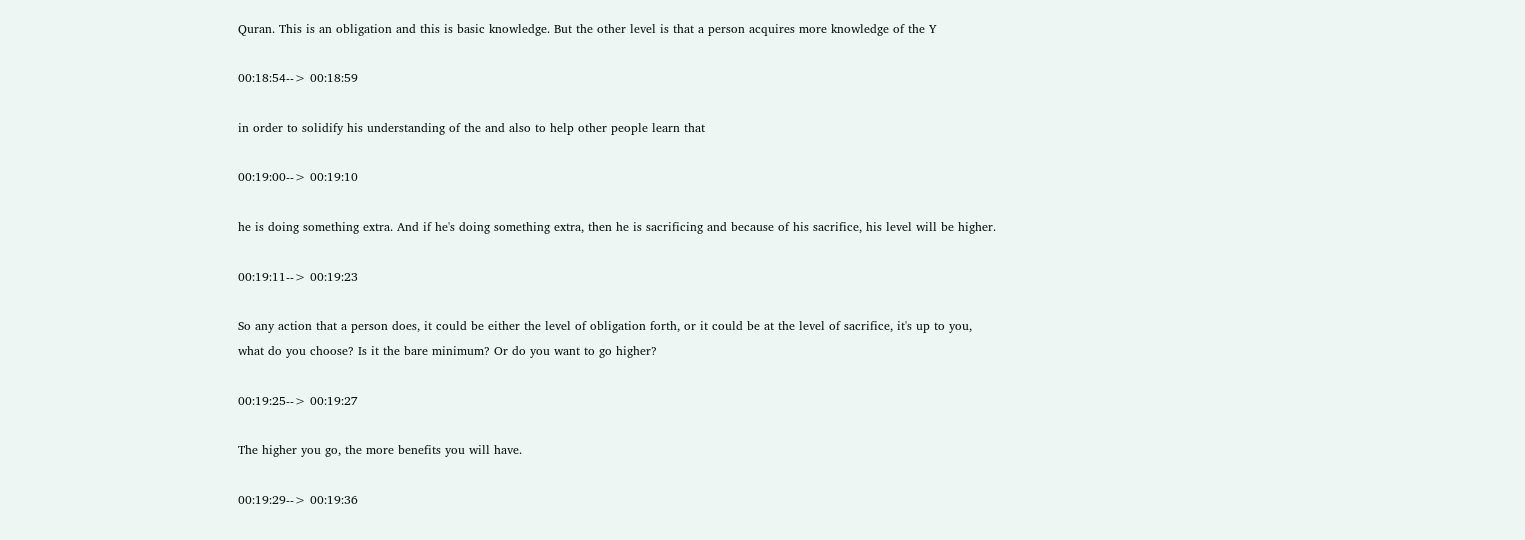Quran. This is an obligation and this is basic knowledge. But the other level is that a person acquires more knowledge of the Y

00:18:54--> 00:18:59

in order to solidify his understanding of the and also to help other people learn that

00:19:00--> 00:19:10

he is doing something extra. And if he's doing something extra, then he is sacrificing and because of his sacrifice, his level will be higher.

00:19:11--> 00:19:23

So any action that a person does, it could be either the level of obligation forth, or it could be at the level of sacrifice, it's up to you, what do you choose? Is it the bare minimum? Or do you want to go higher?

00:19:25--> 00:19:27

The higher you go, the more benefits you will have.

00:19:29--> 00:19:36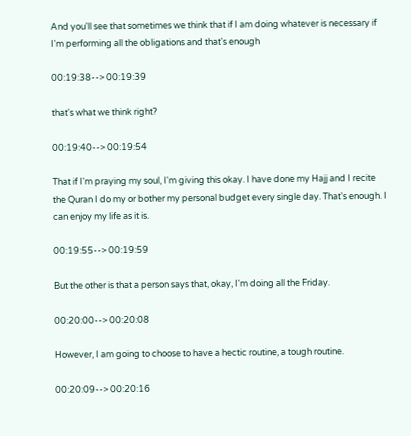And you'll see that sometimes we think that if I am doing whatever is necessary if I'm performing all the obligations and that's enough

00:19:38--> 00:19:39

that's what we think right?

00:19:40--> 00:19:54

That if I'm praying my soul, I'm giving this okay. I have done my Hajj and I recite the Quran I do my or bother my personal budget every single day. That's enough. I can enjoy my life as it is.

00:19:55--> 00:19:59

But the other is that a person says that, okay, I'm doing all the Friday.

00:20:00--> 00:20:08

However, I am going to choose to have a hectic routine, a tough routine.

00:20:09--> 00:20:16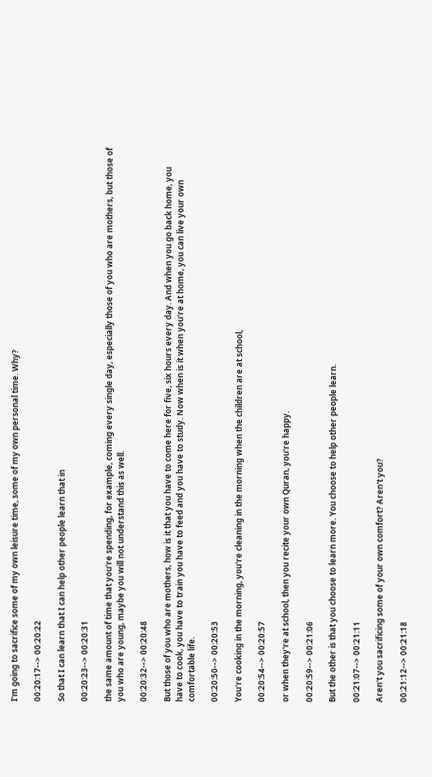I'm going to sacrifice some of my own leisure time, some of my own personal time. Why?

00:20:17--> 00:20:22

So that I can learn that I can help other people learn that in

00:20:23--> 00:20:31

the same amount of time that you're spending, for example, coming every single day, especially those of you who are mothers, but those of you who are young, maybe you will not understand this as well.

00:20:32--> 00:20:48

But those of you who are mothers, how is it that you have to come here for five, six hours every day. And when you go back home, you have to cook, you have to train you have to feed and you have to study. Now when is it when you're at home, you can live your own comfortable life.

00:20:50--> 00:20:53

You're cooking in the morning, you're cleaning in the morning when the children are at school,

00:20:54--> 00:20:57

or when they're at school, then you recite your own Quran, you're happy.

00:20:59--> 00:21:06

But the other is that you choose to learn more. You choose to help other people learn.

00:21:07--> 00:21:11

Aren't you sacrificing some of your own comfort? Aren't you?

00:21:12--> 00:21:18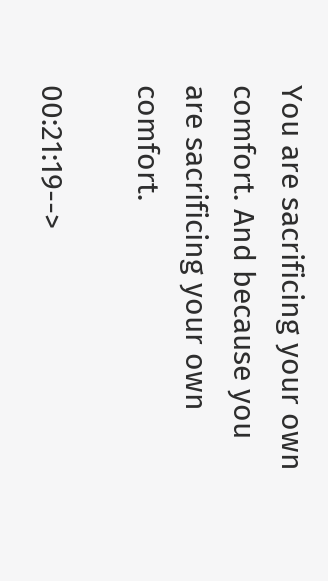You are sacrificing your own comfort. And because you are sacrificing your own comfort.

00:21:19-->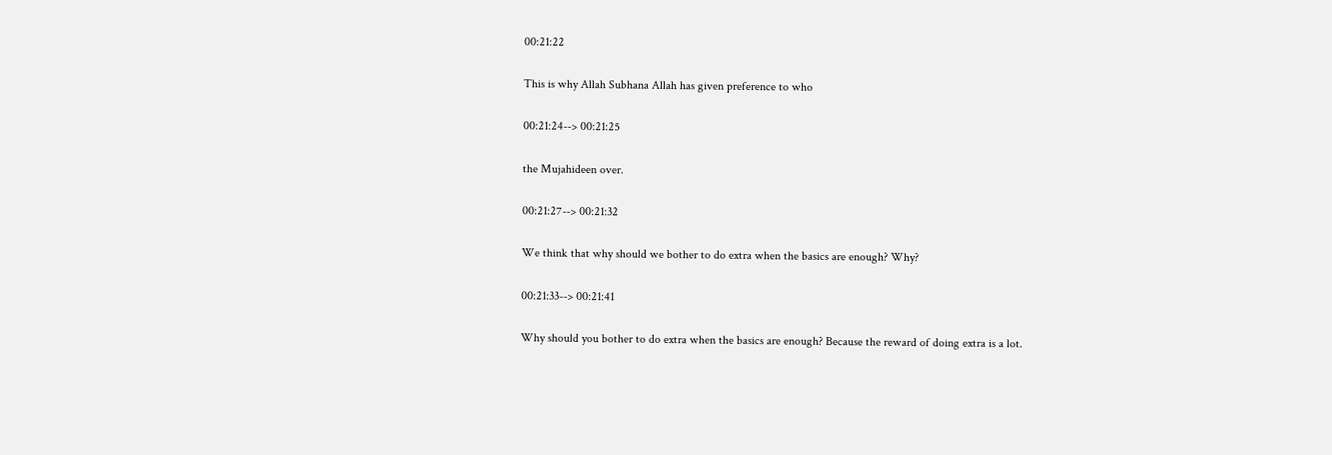00:21:22

This is why Allah Subhana Allah has given preference to who

00:21:24--> 00:21:25

the Mujahideen over.

00:21:27--> 00:21:32

We think that why should we bother to do extra when the basics are enough? Why?

00:21:33--> 00:21:41

Why should you bother to do extra when the basics are enough? Because the reward of doing extra is a lot.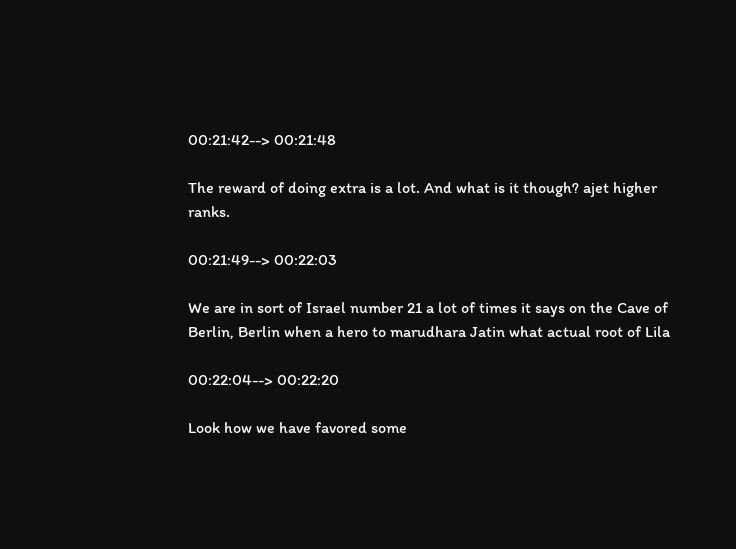00:21:42--> 00:21:48

The reward of doing extra is a lot. And what is it though? ajet higher ranks.

00:21:49--> 00:22:03

We are in sort of Israel number 21 a lot of times it says on the Cave of Berlin, Berlin when a hero to marudhara Jatin what actual root of Lila

00:22:04--> 00:22:20

Look how we have favored some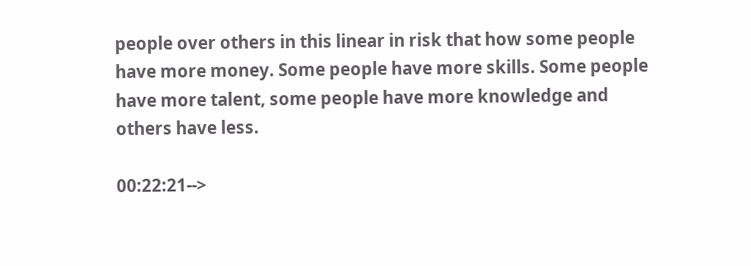people over others in this linear in risk that how some people have more money. Some people have more skills. Some people have more talent, some people have more knowledge and others have less.

00:22:21-->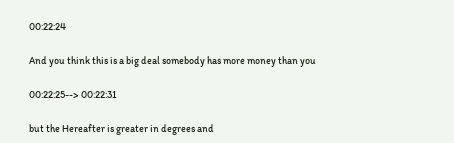00:22:24

And you think this is a big deal somebody has more money than you

00:22:25--> 00:22:31

but the Hereafter is greater in degrees and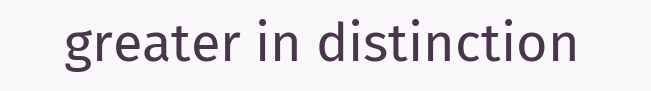greater in distinction